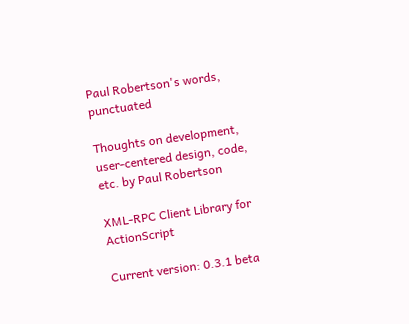Paul Robertson's words, punctuated

Thoughts on development, user-centered design, code, etc. by Paul Robertson

XML-RPC Client Library for ActionScript

Current version: 0.3.1 beta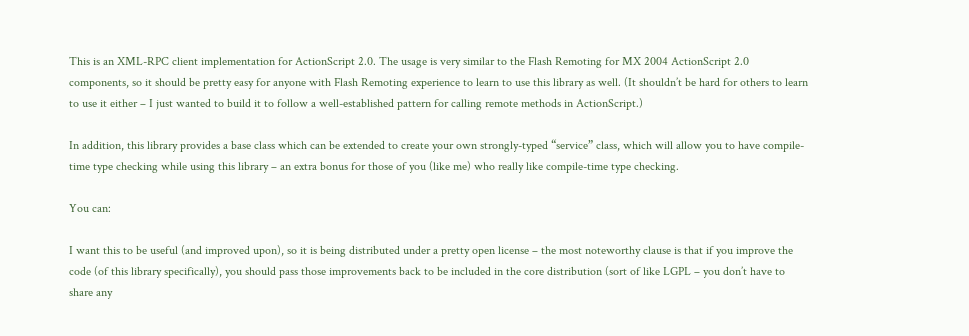This is an XML-RPC client implementation for ActionScript 2.0. The usage is very similar to the Flash Remoting for MX 2004 ActionScript 2.0 components, so it should be pretty easy for anyone with Flash Remoting experience to learn to use this library as well. (It shouldn’t be hard for others to learn to use it either – I just wanted to build it to follow a well-established pattern for calling remote methods in ActionScript.)

In addition, this library provides a base class which can be extended to create your own strongly-typed “service” class, which will allow you to have compile-time type checking while using this library – an extra bonus for those of you (like me) who really like compile-time type checking.

You can:

I want this to be useful (and improved upon), so it is being distributed under a pretty open license – the most noteworthy clause is that if you improve the code (of this library specifically), you should pass those improvements back to be included in the core distribution (sort of like LGPL – you don’t have to share any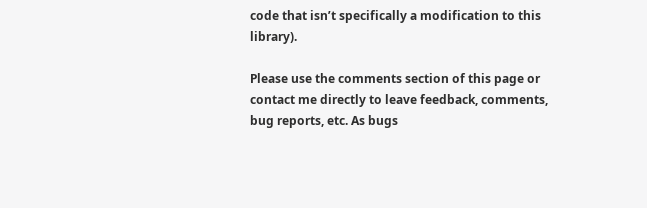code that isn’t specifically a modification to this library).

Please use the comments section of this page or contact me directly to leave feedback, comments, bug reports, etc. As bugs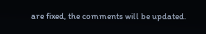are fixed, the comments will be updated.